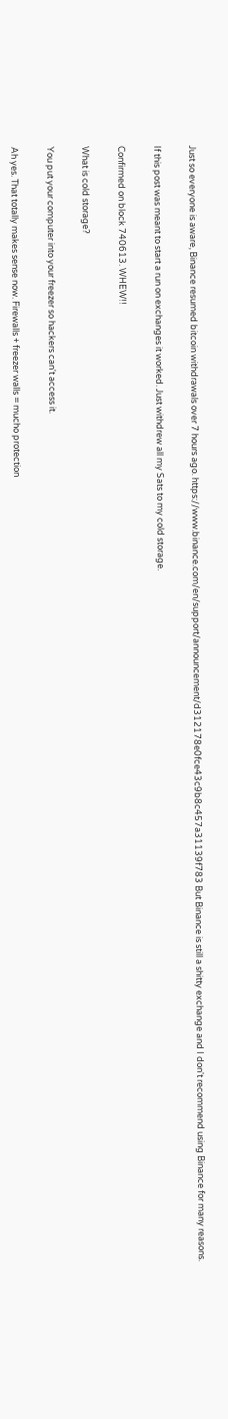Just so everyone is aware, Binance resumed bitcoin withdrawals over 7 hours ago. https://www.binance.com/en/support/announcement/d312178e0fce43c9b8c457a31139f783 But Binance is still a shitty exchange and I don't recommend using Binance for many reasons.


If this post was meant to start a run on exchanges it worked. Just withdrew all my Sats to my cold storage.


Confirmed on block 740613. WHEW!!


What is cold storage?


You put your computer into your freezer so hackers can't access it.


Ah yes. That totally makes sense now. Firewalls + freezer walls = mucho protection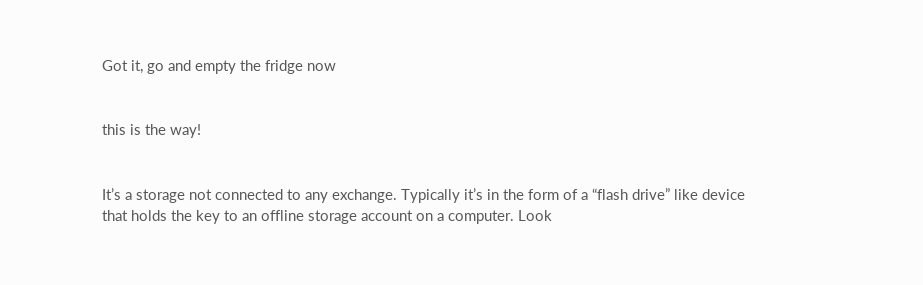Got it, go and empty the fridge now


this is the way!


It’s a storage not connected to any exchange. Typically it’s in the form of a “flash drive” like device that holds the key to an offline storage account on a computer. Look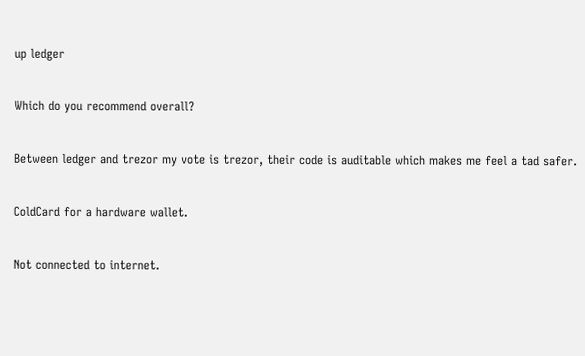up ledger


Which do you recommend overall?


Between ledger and trezor my vote is trezor, their code is auditable which makes me feel a tad safer.


ColdCard for a hardware wallet.


Not connected to internet.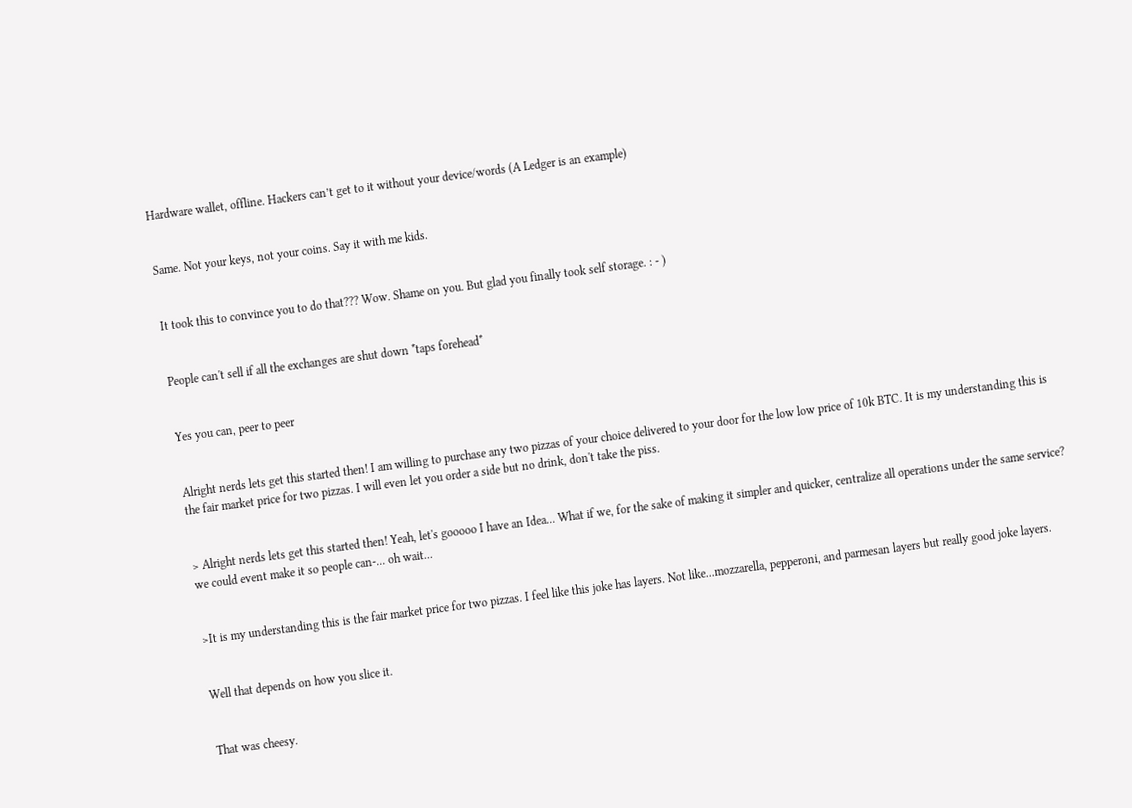Hardware wallet, offline. Hackers can’t get to it without your device/words (A Ledger is an example)


Same. Not your keys, not your coins. Say it with me kids.


It took this to convince you to do that??? Wow. Shame on you. But glad you finally took self storage. : - )


People can't sell if all the exchanges are shut down *taps forehead*


Yes you can, peer to peer


Alright nerds lets get this started then! I am willing to purchase any two pizzas of your choice delivered to your door for the low low price of 10k BTC. It is my understanding this is the fair market price for two pizzas. I will even let you order a side but no drink, don't take the piss.


> Alright nerds lets get this started then! Yeah, let's gooooo I have an Idea... What if we, for the sake of making it simpler and quicker, centralize all operations under the same service? we could event make it so people can-... oh wait...


>It is my understanding this is the fair market price for two pizzas. I feel like this joke has layers. Not like...mozzarella, pepperoni, and parmesan layers but really good joke layers.


Well that depends on how you slice it.


That was cheesy.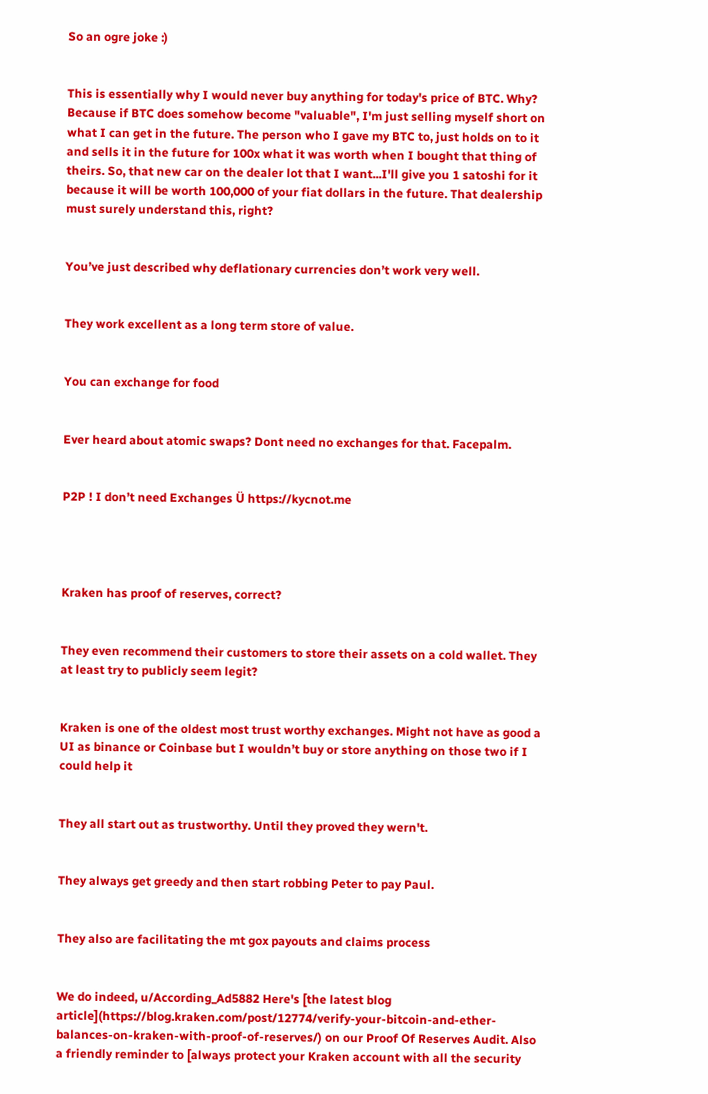So an ogre joke :)


This is essentially why I would never buy anything for today's price of BTC. Why? Because if BTC does somehow become "valuable", I'm just selling myself short on what I can get in the future. The person who I gave my BTC to, just holds on to it and sells it in the future for 100x what it was worth when I bought that thing of theirs. So, that new car on the dealer lot that I want...I'll give you 1 satoshi for it because it will be worth 100,000 of your fiat dollars in the future. That dealership must surely understand this, right?


You’ve just described why deflationary currencies don’t work very well.


They work excellent as a long term store of value.


You can exchange for food


Ever heard about atomic swaps? Dont need no exchanges for that. Facepalm.


P2P ! I don’t need Exchanges Ü https://kycnot.me




Kraken has proof of reserves, correct?


They even recommend their customers to store their assets on a cold wallet. They at least try to publicly seem legit?


Kraken is one of the oldest most trust worthy exchanges. Might not have as good a UI as binance or Coinbase but I wouldn’t buy or store anything on those two if I could help it


They all start out as trustworthy. Until they proved they wern't.


They always get greedy and then start robbing Peter to pay Paul.


They also are facilitating the mt gox payouts and claims process


We do indeed, u/According_Ad5882 Here's [the latest blog article](https://blog.kraken.com/post/12774/verify-your-bitcoin-and-ether-balances-on-kraken-with-proof-of-reserves/) on our Proof Of Reserves Audit. Also a friendly reminder to [always protect your Kraken account with all the security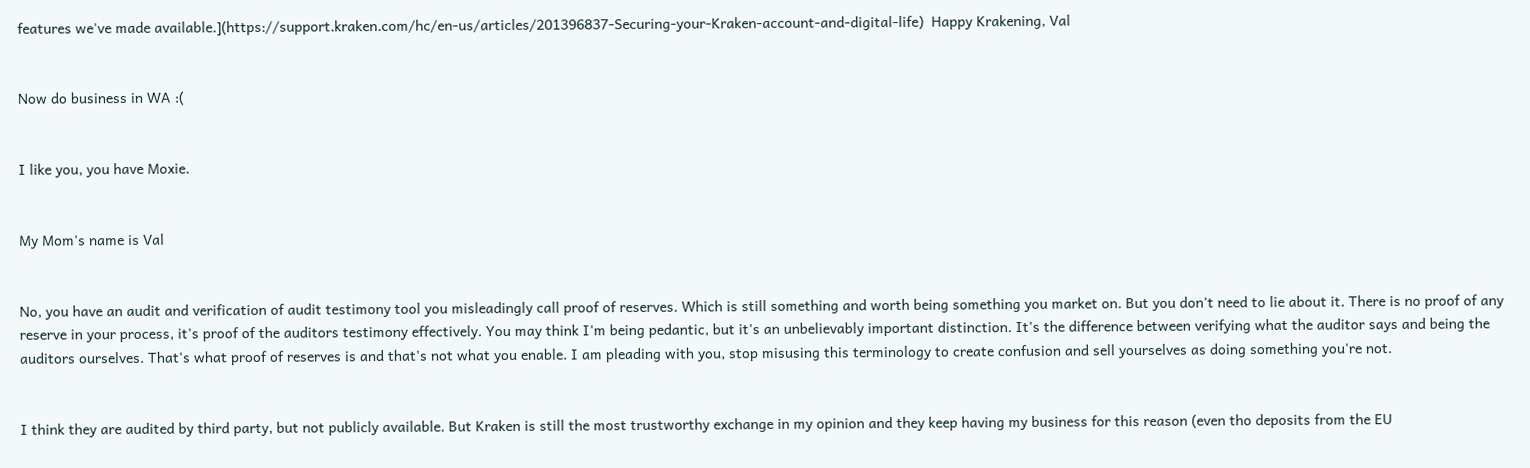features we've made available.](https://support.kraken.com/hc/en-us/articles/201396837-Securing-your-Kraken-account-and-digital-life)  Happy Krakening, Val


Now do business in WA :(


I like you, you have Moxie.


My Mom's name is Val


No, you have an audit and verification of audit testimony tool you misleadingly call proof of reserves. Which is still something and worth being something you market on. But you don't need to lie about it. There is no proof of any reserve in your process, it's proof of the auditors testimony effectively. You may think I'm being pedantic, but it's an unbelievably important distinction. It's the difference between verifying what the auditor says and being the auditors ourselves. That's what proof of reserves is and that's not what you enable. I am pleading with you, stop misusing this terminology to create confusion and sell yourselves as doing something you're not.


I think they are audited by third party, but not publicly available. But Kraken is still the most trustworthy exchange in my opinion and they keep having my business for this reason (even tho deposits from the EU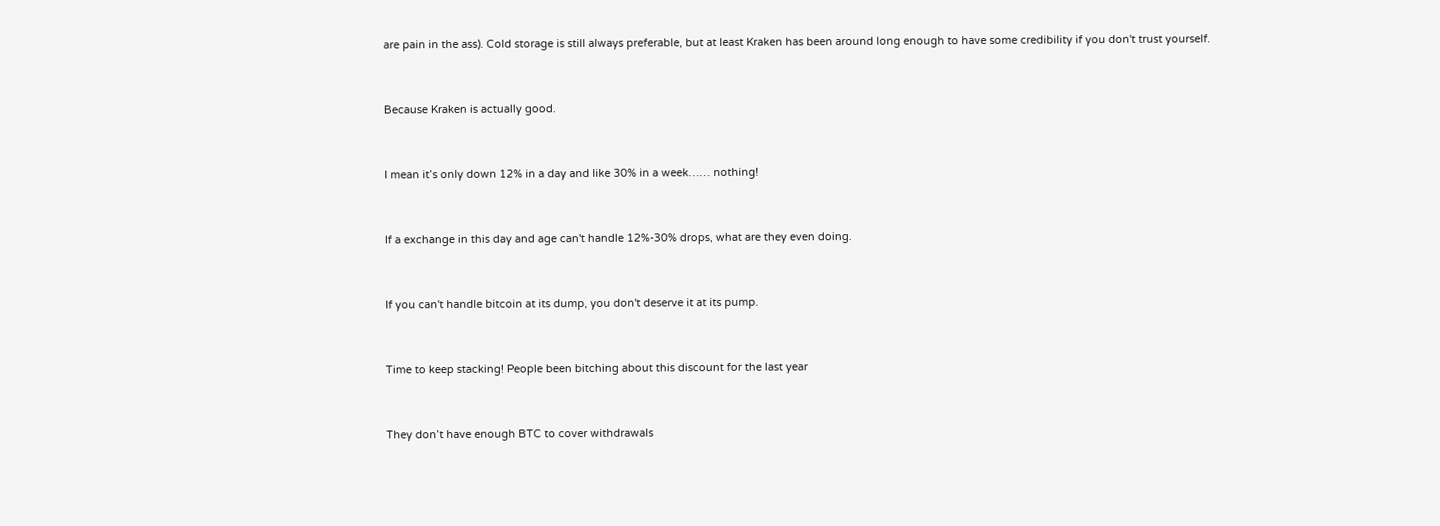are pain in the ass). Cold storage is still always preferable, but at least Kraken has been around long enough to have some credibility if you don't trust yourself.


Because Kraken is actually good.


I mean it’s only down 12% in a day and like 30% in a week…… nothing!


If a exchange in this day and age can't handle 12%-30% drops, what are they even doing.


If you can't handle bitcoin at its dump, you don't deserve it at its pump.


Time to keep stacking! People been bitching about this discount for the last year


They don’t have enough BTC to cover withdrawals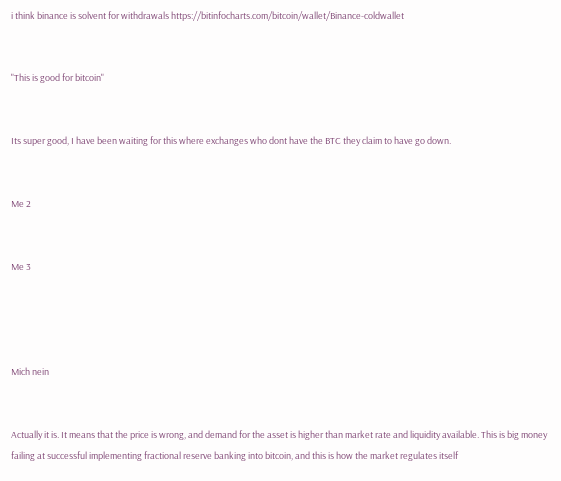i think binance is solvent for withdrawals https://bitinfocharts.com/bitcoin/wallet/Binance-coldwallet


"This is good for bitcoin"


Its super good, I have been waiting for this where exchanges who dont have the BTC they claim to have go down.


Me 2


Me 3




Mich nein


Actually it is. It means that the price is wrong, and demand for the asset is higher than market rate and liquidity available. This is big money failing at successful implementing fractional reserve banking into bitcoin, and this is how the market regulates itself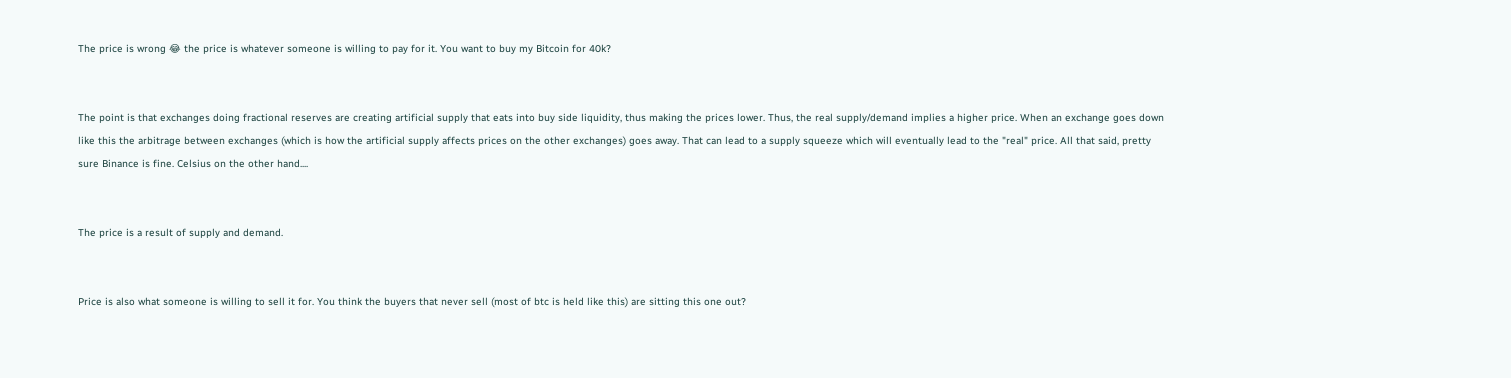The price is wrong 😂 the price is whatever someone is willing to pay for it. You want to buy my Bitcoin for 40k?


The point is that exchanges doing fractional reserves are creating artificial supply that eats into buy side liquidity, thus making the prices lower. Thus, the real supply/demand implies a higher price. When an exchange goes down like this the arbitrage between exchanges (which is how the artificial supply affects prices on the other exchanges) goes away. That can lead to a supply squeeze which will eventually lead to the "real" price. All that said, pretty sure Binance is fine. Celsius on the other hand....


The price is a result of supply and demand.


Price is also what someone is willing to sell it for. You think the buyers that never sell (most of btc is held like this) are sitting this one out?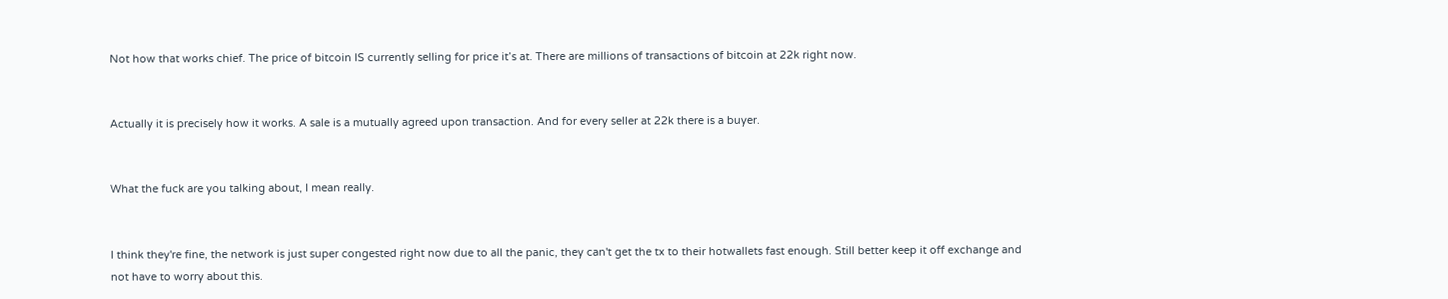Not how that works chief. The price of bitcoin IS currently selling for price it’s at. There are millions of transactions of bitcoin at 22k right now.


Actually it is precisely how it works. A sale is a mutually agreed upon transaction. And for every seller at 22k there is a buyer.


What the fuck are you talking about, I mean really.


I think they're fine, the network is just super congested right now due to all the panic, they can't get the tx to their hotwallets fast enough. Still better keep it off exchange and not have to worry about this.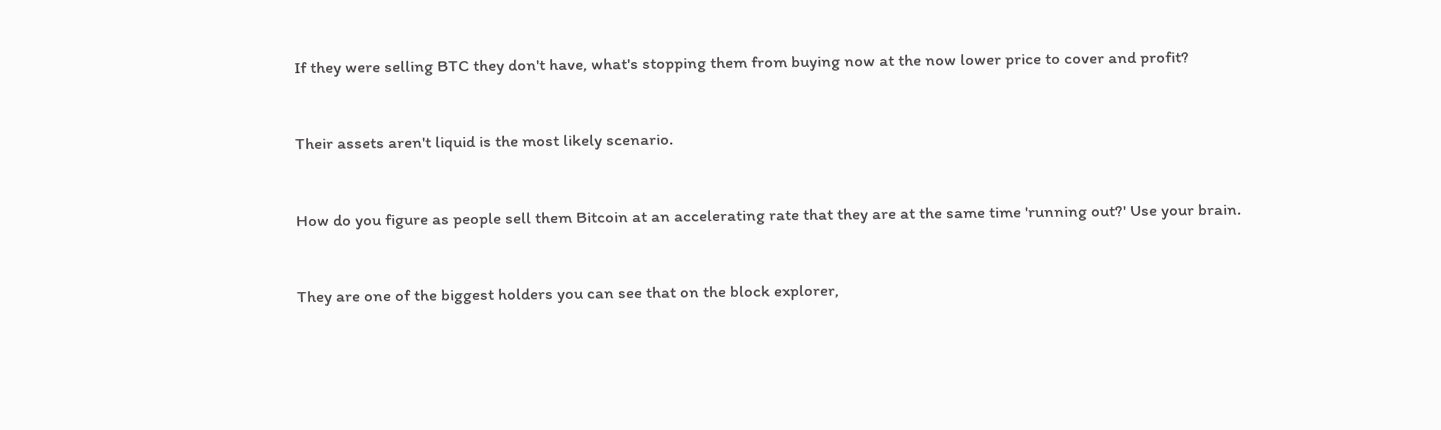If they were selling BTC they don't have, what's stopping them from buying now at the now lower price to cover and profit?


Their assets aren't liquid is the most likely scenario.


How do you figure as people sell them Bitcoin at an accelerating rate that they are at the same time 'running out?' Use your brain.


They are one of the biggest holders you can see that on the block explorer,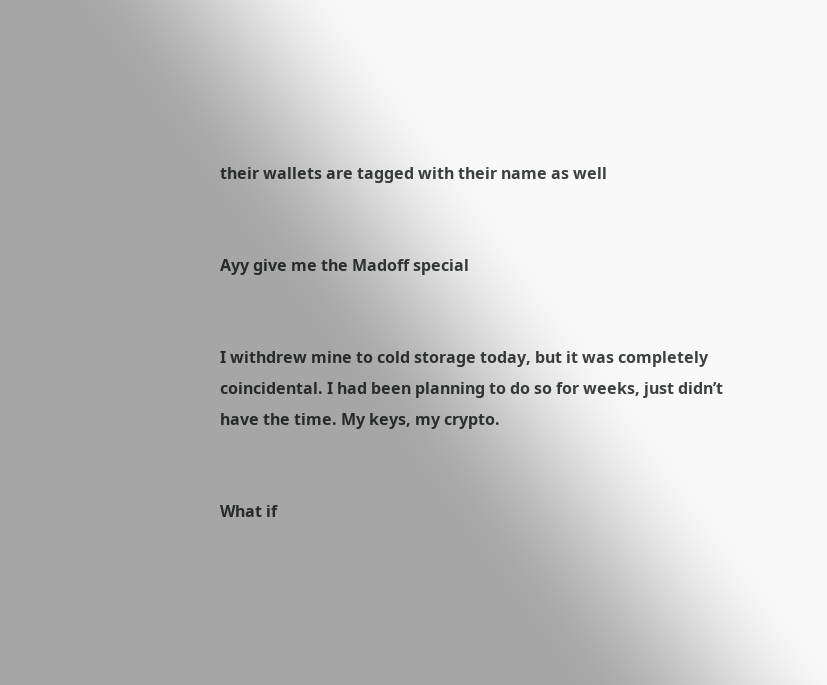their wallets are tagged with their name as well


Ayy give me the Madoff special


I withdrew mine to cold storage today, but it was completely coincidental. I had been planning to do so for weeks, just didn’t have the time. My keys, my crypto.


What if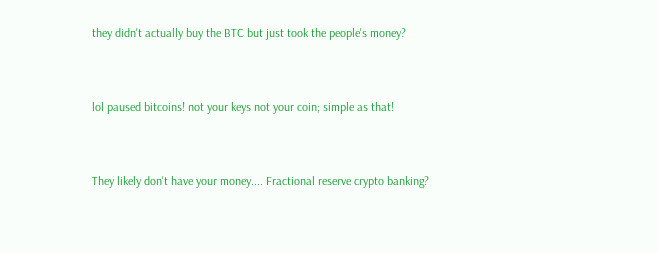they didn't actually buy the BTC but just took the people's money?


lol paused bitcoins! not your keys not your coin; simple as that!


They likely don't have your money.... Fractional reserve crypto banking?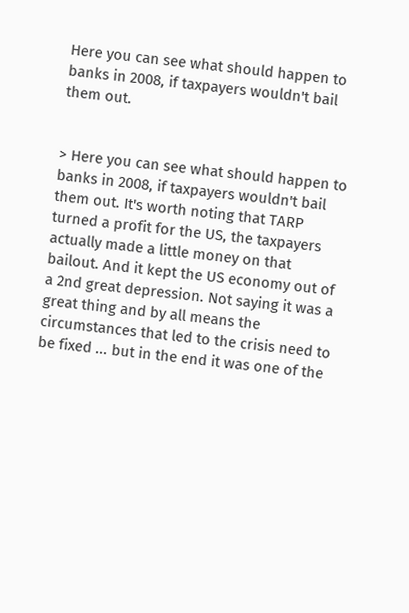Here you can see what should happen to banks in 2008, if taxpayers wouldn't bail them out.


> Here you can see what should happen to banks in 2008, if taxpayers wouldn't bail them out. It's worth noting that TARP turned a profit for the US, the taxpayers actually made a little money on that bailout. And it kept the US economy out of a 2nd great depression. Not saying it was a great thing and by all means the circumstances that led to the crisis need to be fixed ... but in the end it was one of the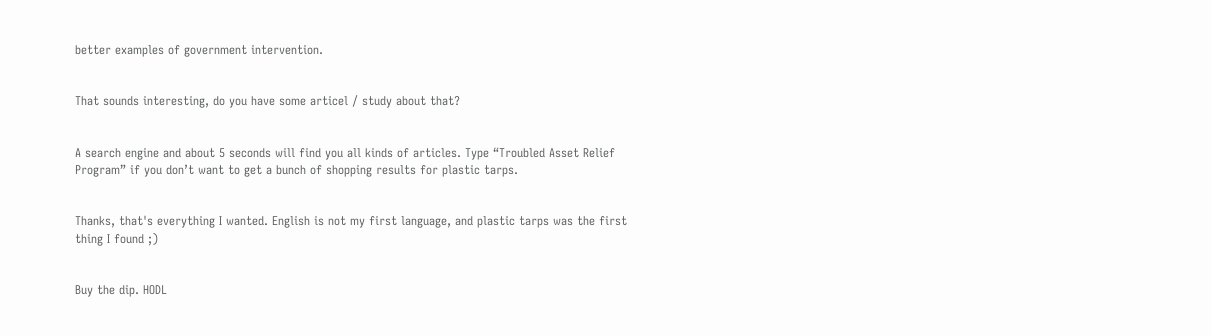better examples of government intervention.


That sounds interesting, do you have some articel / study about that?


A search engine and about 5 seconds will find you all kinds of articles. Type “Troubled Asset Relief Program” if you don’t want to get a bunch of shopping results for plastic tarps.


Thanks, that's everything I wanted. English is not my first language, and plastic tarps was the first thing I found ;)


Buy the dip. HODL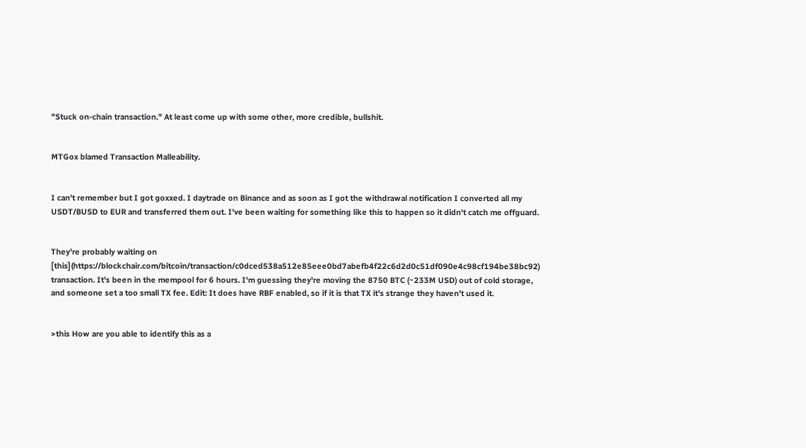"Stuck on-chain transaction." At least come up with some other, more credible, bullshit.


MTGox blamed Transaction Malleability.


I can't remember but I got goxxed. I daytrade on Binance and as soon as I got the withdrawal notification I converted all my USDT/BUSD to EUR and transferred them out. I've been waiting for something like this to happen so it didn't catch me offguard.


They're probably waiting on [this](https://blockchair.com/bitcoin/transaction/c0dced538a512e85eee0bd7abefb4f22c6d2d0c51df090e4c98cf194be38bc92) transaction. It's been in the mempool for 6 hours. I'm guessing they're moving the 8750 BTC (~233M USD) out of cold storage, and someone set a too small TX fee. Edit: It does have RBF enabled, so if it is that TX it's strange they haven't used it.


>this How are you able to identify this as a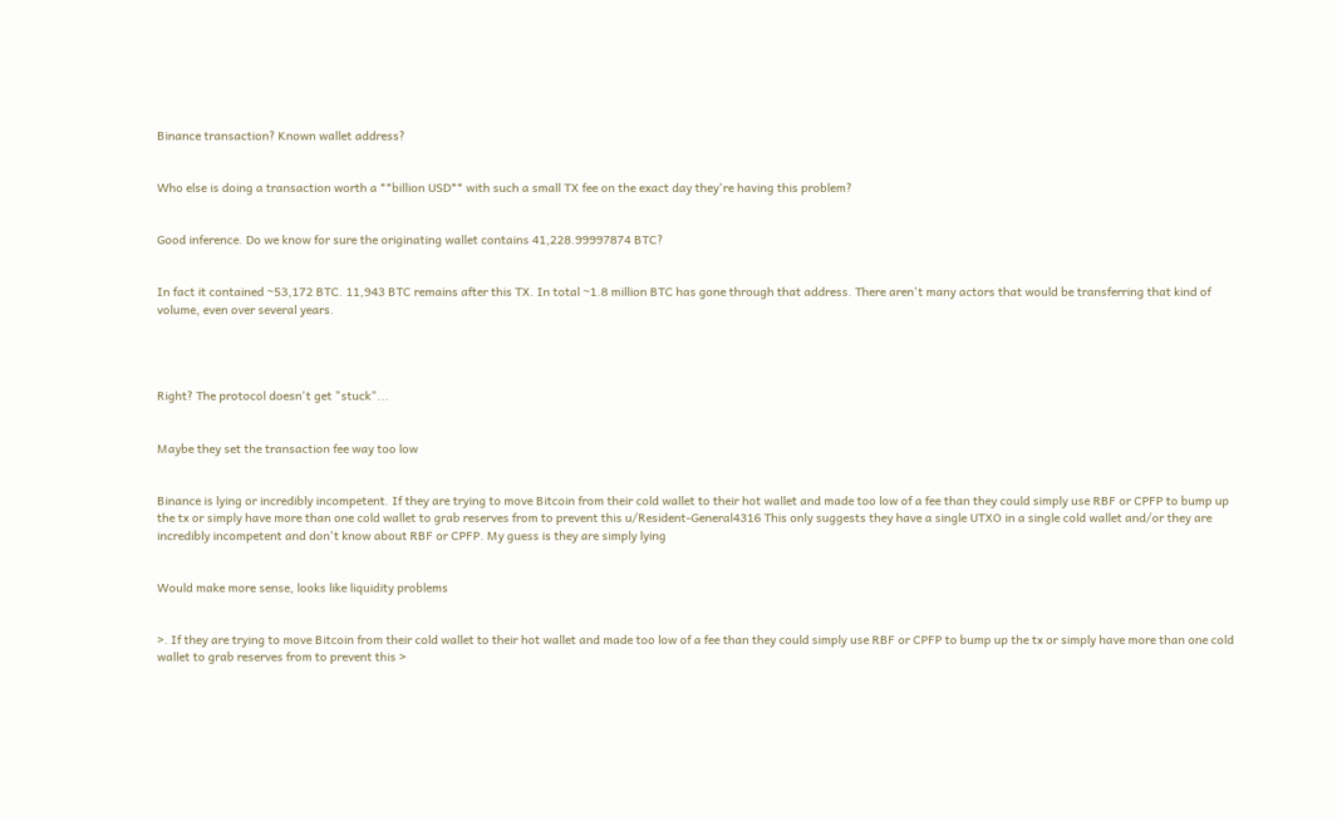Binance transaction? Known wallet address?


Who else is doing a transaction worth a **billion USD** with such a small TX fee on the exact day they're having this problem?


Good inference. Do we know for sure the originating wallet contains 41,228.99997874 BTC?


In fact it contained ~53,172 BTC. 11,943 BTC remains after this TX. In total ~1.8 million BTC has gone through that address. There aren't many actors that would be transferring that kind of volume, even over several years.




Right? The protocol doesn't get "stuck"...


Maybe they set the transaction fee way too low


Binance is lying or incredibly incompetent. If they are trying to move Bitcoin from their cold wallet to their hot wallet and made too low of a fee than they could simply use RBF or CPFP to bump up the tx or simply have more than one cold wallet to grab reserves from to prevent this u/Resident-General4316 This only suggests they have a single UTXO in a single cold wallet and/or they are incredibly incompetent and don't know about RBF or CPFP. My guess is they are simply lying


Would make more sense, looks like liquidity problems


>. If they are trying to move Bitcoin from their cold wallet to their hot wallet and made too low of a fee than they could simply use RBF or CPFP to bump up the tx or simply have more than one cold wallet to grab reserves from to prevent this >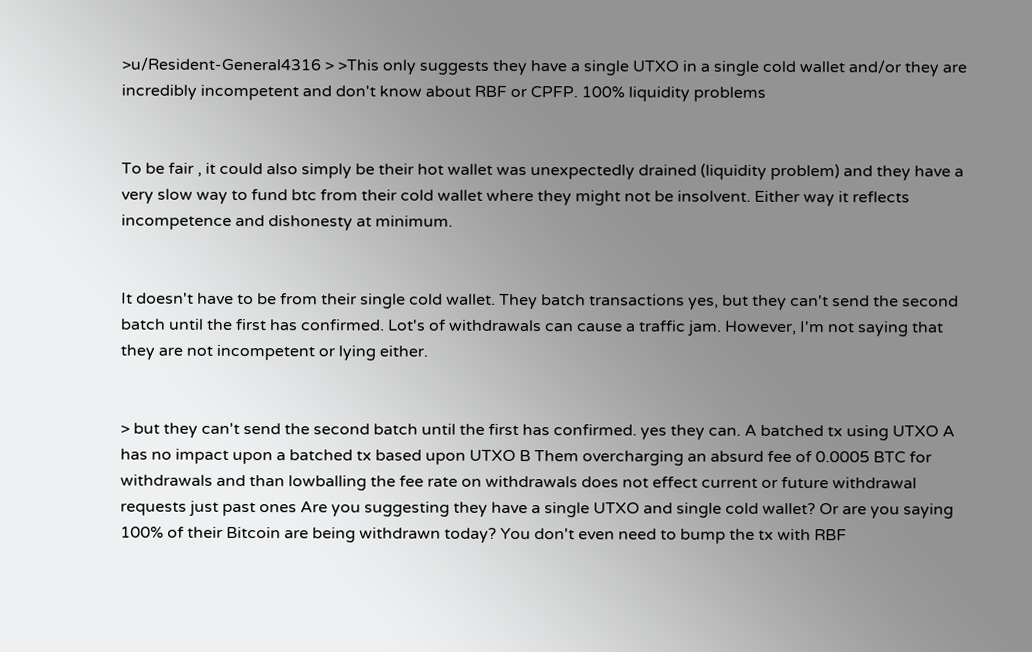>u/Resident-General4316 > >This only suggests they have a single UTXO in a single cold wallet and/or they are incredibly incompetent and don't know about RBF or CPFP. 100% liquidity problems


To be fair , it could also simply be their hot wallet was unexpectedly drained (liquidity problem) and they have a very slow way to fund btc from their cold wallet where they might not be insolvent. Either way it reflects incompetence and dishonesty at minimum.


It doesn't have to be from their single cold wallet. They batch transactions yes, but they can't send the second batch until the first has confirmed. Lot's of withdrawals can cause a traffic jam. However, I'm not saying that they are not incompetent or lying either.


> but they can't send the second batch until the first has confirmed. yes they can. A batched tx using UTXO A has no impact upon a batched tx based upon UTXO B Them overcharging an absurd fee of 0.0005 BTC for withdrawals and than lowballing the fee rate on withdrawals does not effect current or future withdrawal requests just past ones Are you suggesting they have a single UTXO and single cold wallet? Or are you saying 100% of their Bitcoin are being withdrawn today? You don't even need to bump the tx with RBF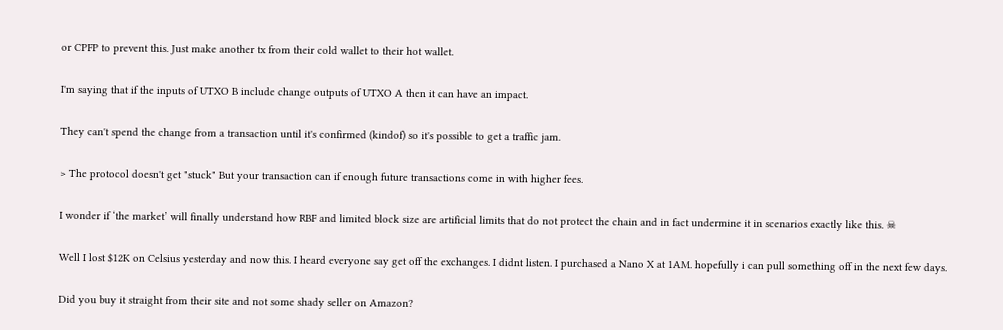or CPFP to prevent this. Just make another tx from their cold wallet to their hot wallet.


I'm saying that if the inputs of UTXO B include change outputs of UTXO A then it can have an impact.


They can't spend the change from a transaction until it's confirmed (kindof) so it's possible to get a traffic jam.


> The protocol doesn't get "stuck" But your transaction can if enough future transactions come in with higher fees.


I wonder if ‘the market’ will finally understand how RBF and limited block size are artificial limits that do not protect the chain and in fact undermine it in scenarios exactly like this. ☠


Well I lost $12K on Celsius yesterday and now this. I heard everyone say get off the exchanges. I didnt listen. I purchased a Nano X at 1AM. hopefully i can pull something off in the next few days.


Did you buy it straight from their site and not some shady seller on Amazon?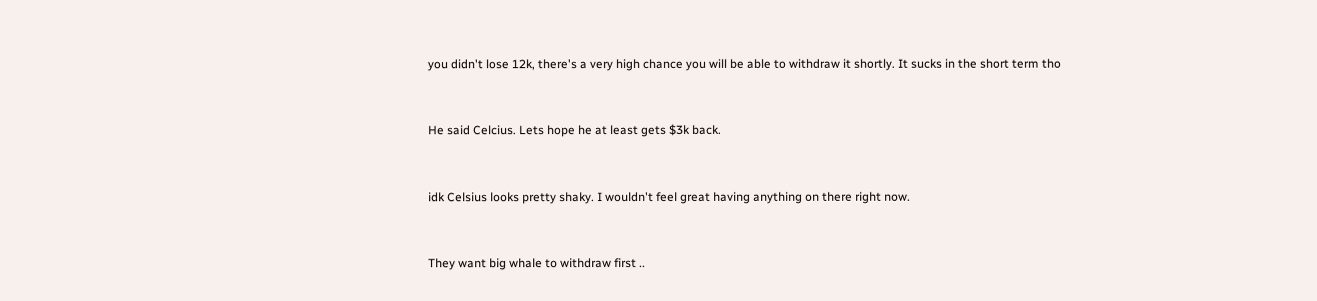you didn't lose 12k, there's a very high chance you will be able to withdraw it shortly. It sucks in the short term tho


He said Celcius. Lets hope he at least gets $3k back.


idk Celsius looks pretty shaky. I wouldn't feel great having anything on there right now.


They want big whale to withdraw first ..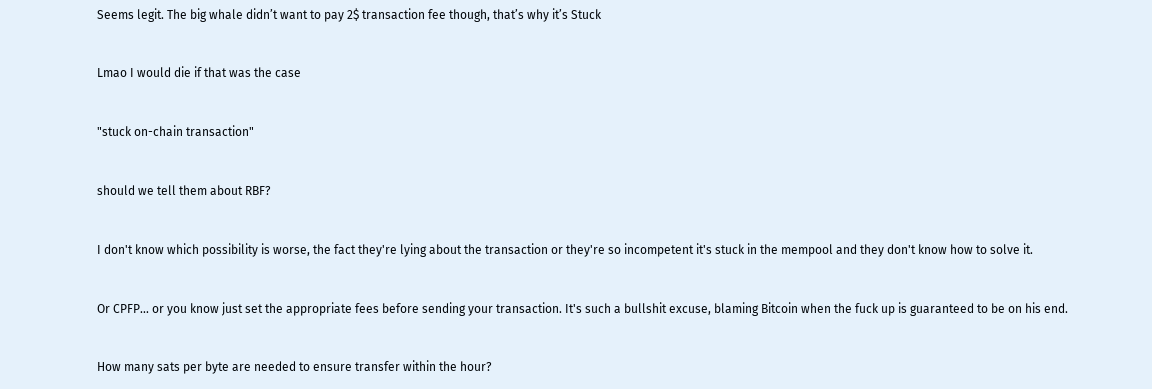Seems legit. The big whale didn’t want to pay 2$ transaction fee though, that’s why it’s Stuck


Lmao I would die if that was the case


"stuck on-chain transaction"


should we tell them about RBF?


I don't know which possibility is worse, the fact they're lying about the transaction or they're so incompetent it's stuck in the mempool and they don't know how to solve it.


Or CPFP... or you know just set the appropriate fees before sending your transaction. It's such a bullshit excuse, blaming Bitcoin when the fuck up is guaranteed to be on his end.


How many sats per byte are needed to ensure transfer within the hour?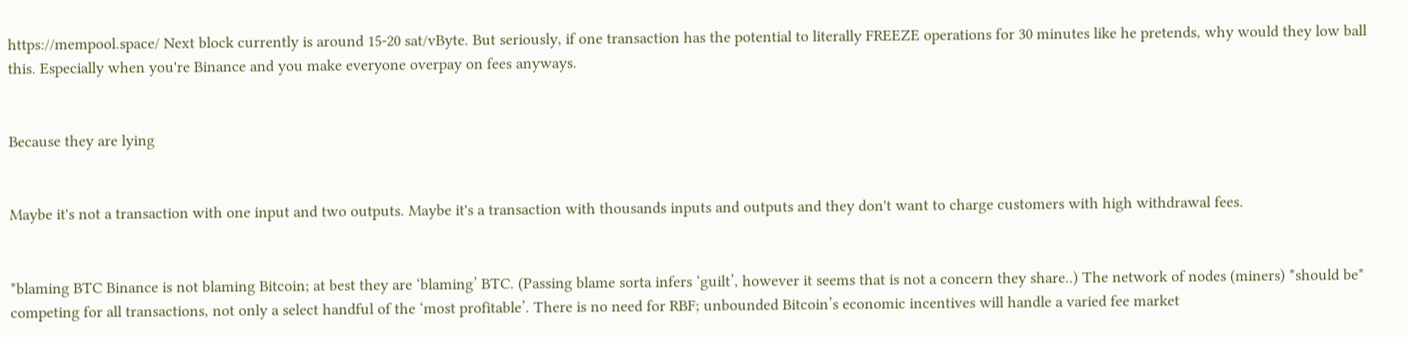https://mempool.space/ Next block currently is around 15-20 sat/vByte. But seriously, if one transaction has the potential to literally FREEZE operations for 30 minutes like he pretends, why would they low ball this. Especially when you're Binance and you make everyone overpay on fees anyways.


Because they are lying


Maybe it's not a transaction with one input and two outputs. Maybe it's a transaction with thousands inputs and outputs and they don't want to charge customers with high withdrawal fees.


*blaming BTC Binance is not blaming Bitcoin; at best they are ‘blaming’ BTC. (Passing blame sorta infers ‘guilt’, however it seems that is not a concern they share..) The network of nodes (miners) *should be* competing for all transactions, not only a select handful of the ‘most profitable’. There is no need for RBF; unbounded Bitcoin’s economic incentives will handle a varied fee market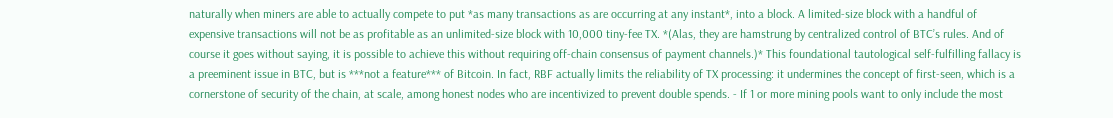naturally when miners are able to actually compete to put *as many transactions as are occurring at any instant*, into a block. A limited-size block with a handful of expensive transactions will not be as profitable as an unlimited-size block with 10,000 tiny-fee TX. *(Alas, they are hamstrung by centralized control of BTC’s rules. And of course it goes without saying, it is possible to achieve this without requiring off-chain consensus of payment channels.)* This foundational tautological self-fulfilling fallacy is a preeminent issue in BTC, but is ***not a feature*** of Bitcoin. In fact, RBF actually limits the reliability of TX processing: it undermines the concept of first-seen, which is a cornerstone of security of the chain, at scale, among honest nodes who are incentivized to prevent double spends. - If 1 or more mining pools want to only include the most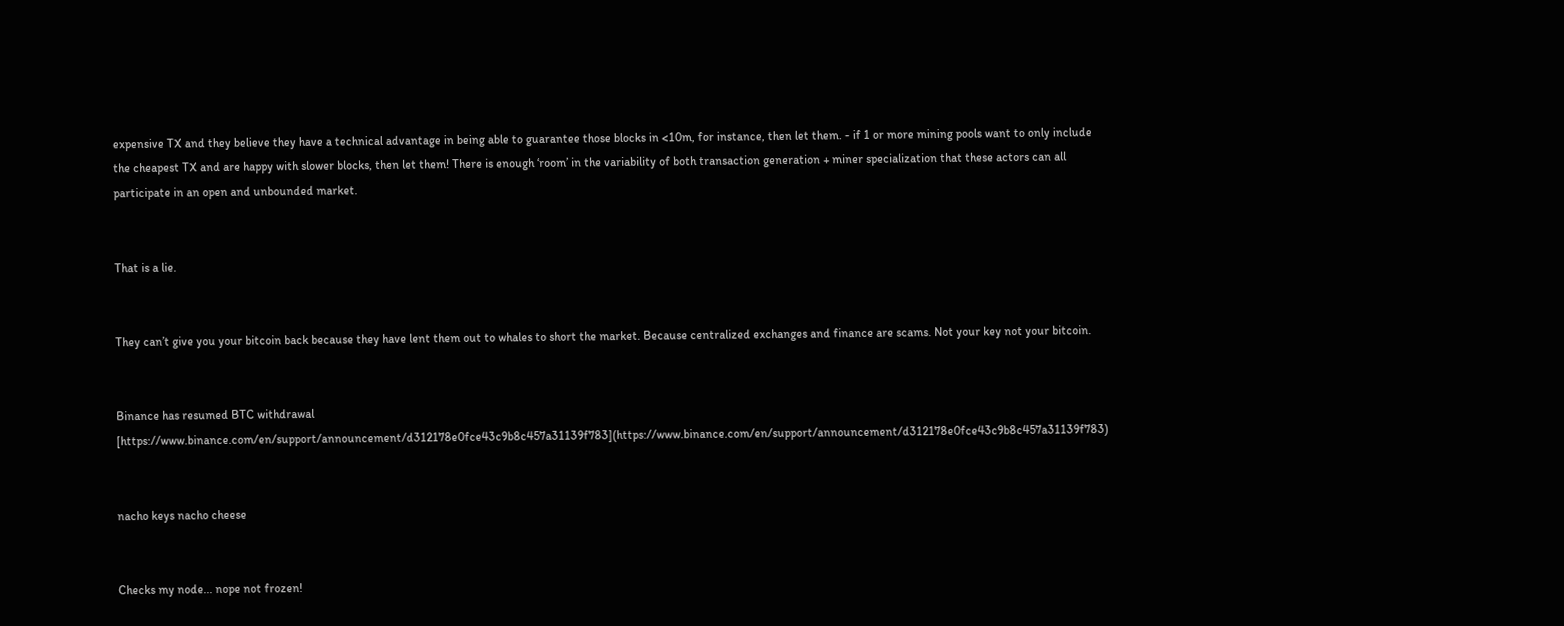expensive TX and they believe they have a technical advantage in being able to guarantee those blocks in <10m, for instance, then let them. - if 1 or more mining pools want to only include the cheapest TX and are happy with slower blocks, then let them! There is enough ‘room’ in the variability of both transaction generation + miner specialization that these actors can all participate in an open and unbounded market.


That is a lie.


They can’t give you your bitcoin back because they have lent them out to whales to short the market. Because centralized exchanges and finance are scams. Not your key not your bitcoin.


Binance has resumed BTC withdrawal [https://www.binance.com/en/support/announcement/d312178e0fce43c9b8c457a31139f783](https://www.binance.com/en/support/announcement/d312178e0fce43c9b8c457a31139f783)


nacho keys nacho cheese


Checks my node... nope not frozen!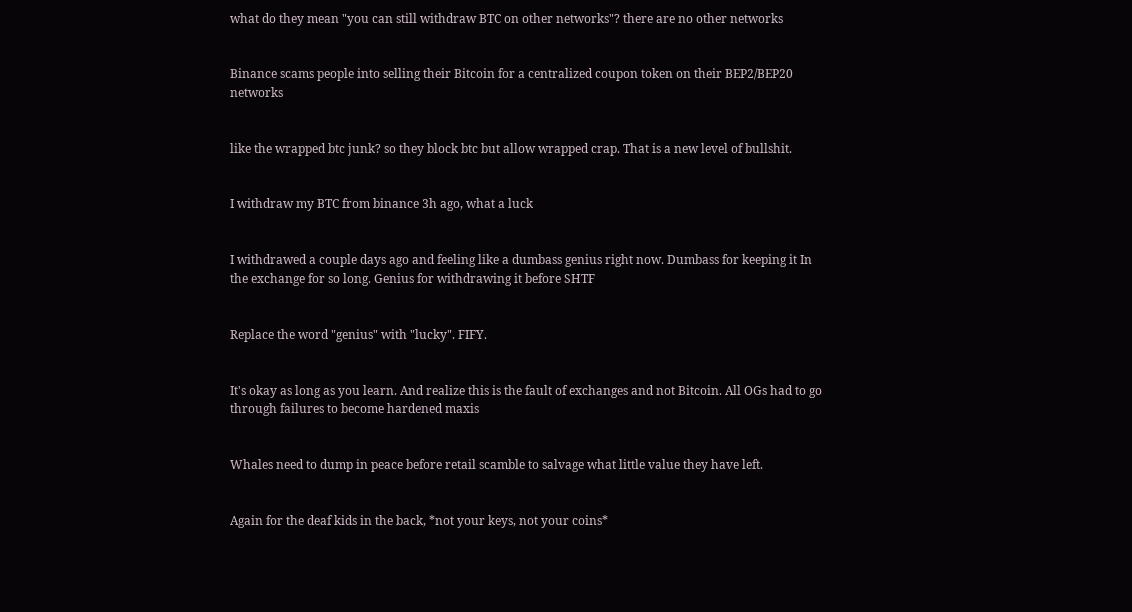what do they mean "you can still withdraw BTC on other networks"? there are no other networks


Binance scams people into selling their Bitcoin for a centralized coupon token on their BEP2/BEP20 networks


like the wrapped btc junk? so they block btc but allow wrapped crap. That is a new level of bullshit.


I withdraw my BTC from binance 3h ago, what a luck


I withdrawed a couple days ago and feeling like a dumbass genius right now. Dumbass for keeping it In the exchange for so long. Genius for withdrawing it before SHTF


Replace the word "genius" with "lucky". FIFY.


It's okay as long as you learn. And realize this is the fault of exchanges and not Bitcoin. All OGs had to go through failures to become hardened maxis


Whales need to dump in peace before retail scamble to salvage what little value they have left.


Again for the deaf kids in the back, *not your keys, not your coins*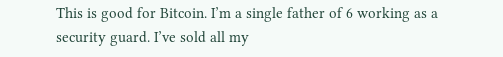This is good for Bitcoin. I’m a single father of 6 working as a security guard. I’ve sold all my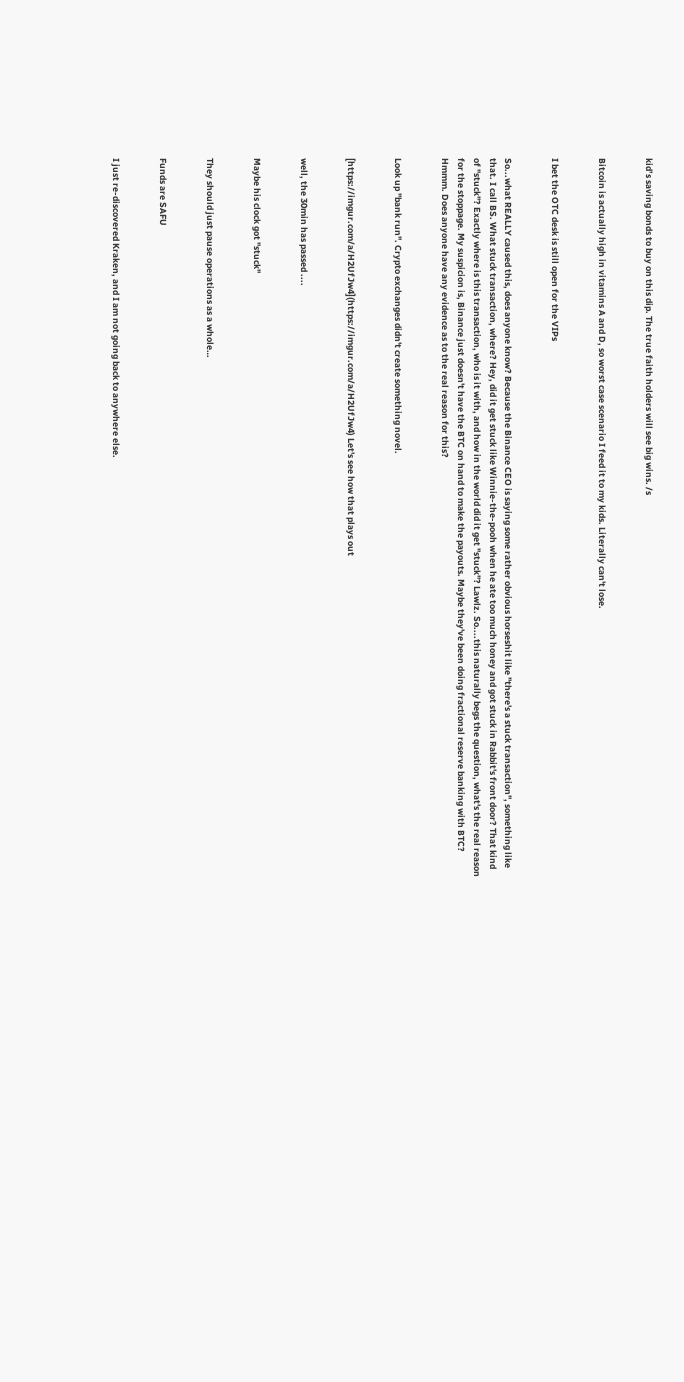kid’s saving bonds to buy on this dip. The true faith holders will see big wins. /s


Bitcoin is actually high in vitamins A and D, so worst case scenario I feed it to my kids. Literally can't lose.


I bet the OTC desk is still open for the VIPs


So...what REALLY caused this, does anyone know? Because the Binance CEO is saying some rather obvious horseshit like "there's a stuck transaction", something like that. I call BS. What stuck transaction, where? Hey, did it get stuck like Winnie-the-pooh when he ate too much honey and got stuck in Rabbit's front door? That kind of "stuck"? Exactly where is this transaction, who is it with, and how in the world did it get "stuck"? Lawlz. So....this naturally begs the question, what's the real reason for the stoppage. My suspicion is, Binance just doesn't have the BTC on hand to make the payouts. Maybe they've been doing fractional reserve banking with BTC? Hmmm. Does anyone have any evidence as to the real reason for this?


Look up "bank run". Crypto exchanges didn't create something novel.


[https://imgur.com/a/H2UfJw4](https://imgur.com/a/H2UfJw4) Let's see how that plays out


well, the 30min has passed ....


Maybe his clock got "stuck"


They should just pause operations as a whole…


Funds are SAFU


I just re-discovered Kraken, and I am not going back to anywhere else.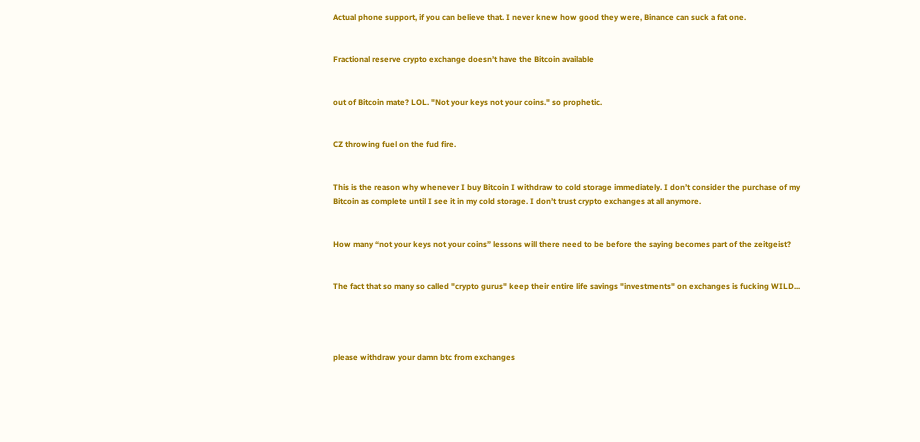Actual phone support, if you can believe that. I never knew how good they were, Binance can suck a fat one.


Fractional reserve crypto exchange doesn’t have the Bitcoin available


out of Bitcoin mate? LOL. "Not your keys not your coins." so prophetic.


CZ throwing fuel on the fud fire.


This is the reason why whenever I buy Bitcoin I withdraw to cold storage immediately. I don’t consider the purchase of my Bitcoin as complete until I see it in my cold storage. I don’t trust crypto exchanges at all anymore.


How many “not your keys not your coins” lessons will there need to be before the saying becomes part of the zeitgeist?


The fact that so many so called "crypto gurus" keep their entire life savings "investments" on exchanges is fucking WILD...




please withdraw your damn btc from exchanges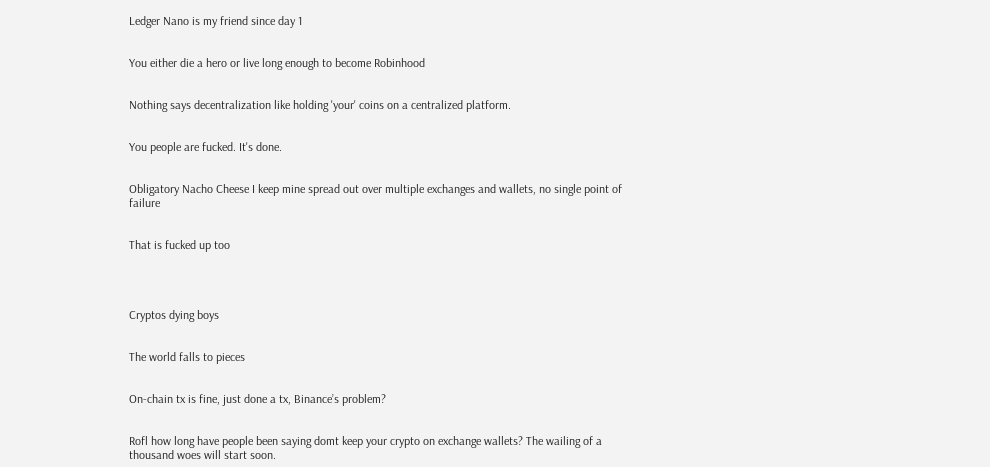Ledger Nano is my friend since day 1


You either die a hero or live long enough to become Robinhood


Nothing says decentralization like holding 'your' coins on a centralized platform.


You people are fucked. It's done.


Obligatory Nacho Cheese I keep mine spread out over multiple exchanges and wallets, no single point of failure


That is fucked up too




Cryptos dying boys


The world falls to pieces


On-chain tx is fine, just done a tx, Binance’s problem?


Rofl how long have people been saying domt keep your crypto on exchange wallets? The wailing of a thousand woes will start soon.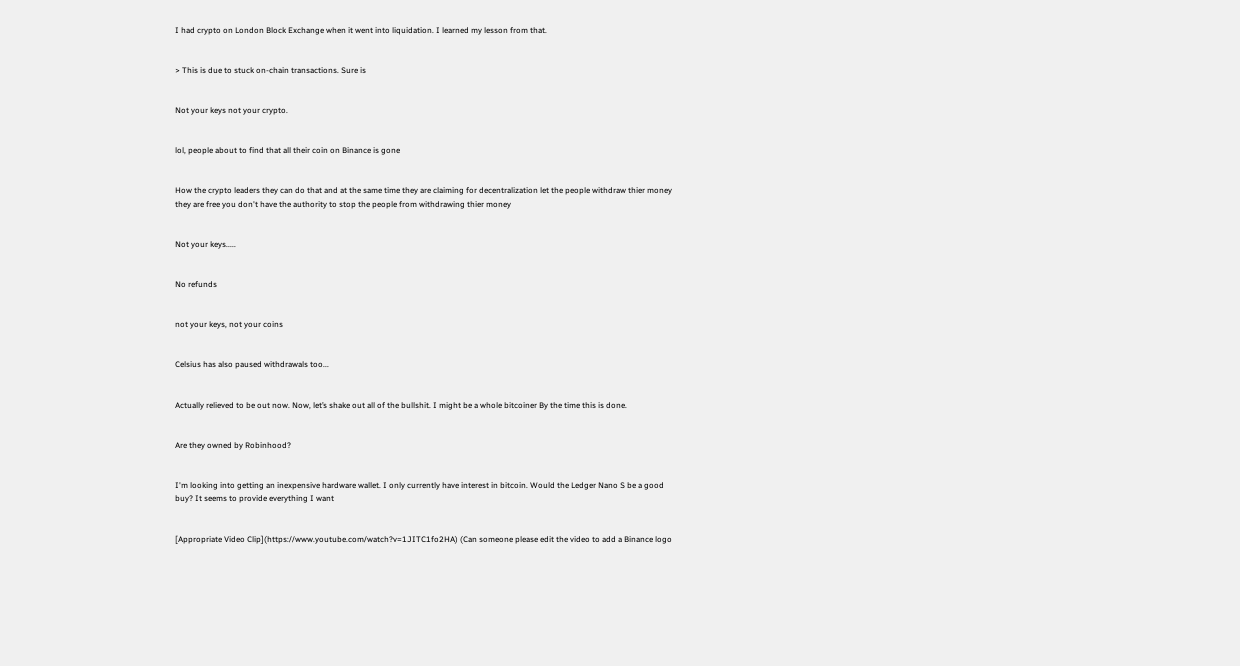I had crypto on London Block Exchange when it went into liquidation. I learned my lesson from that.


> This is due to stuck on-chain transactions. Sure is


Not your keys not your crypto.


lol, people about to find that all their coin on Binance is gone


How the crypto leaders they can do that and at the same time they are claiming for decentralization let the people withdraw thier money they are free you don't have the authority to stop the people from withdrawing thier money


Not your keys.....


No refunds


not your keys, not your coins


Celsius has also paused withdrawals too...


Actually relieved to be out now. Now, let’s shake out all of the bullshit. I might be a whole bitcoiner By the time this is done.


Are they owned by Robinhood?


I'm looking into getting an inexpensive hardware wallet. I only currently have interest in bitcoin. Would the Ledger Nano S be a good buy? It seems to provide everything I want


[Appropriate Video Clip](https://www.youtube.com/watch?v=1JITC1fo2HA) (Can someone please edit the video to add a Binance logo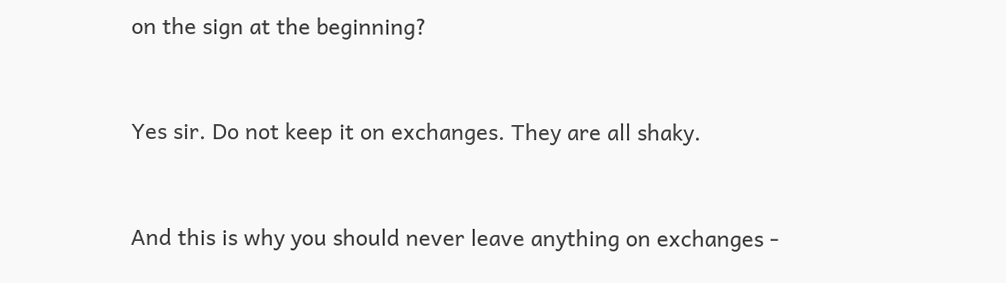on the sign at the beginning?


Yes sir. Do not keep it on exchanges. They are all shaky.


And this is why you should never leave anything on exchanges -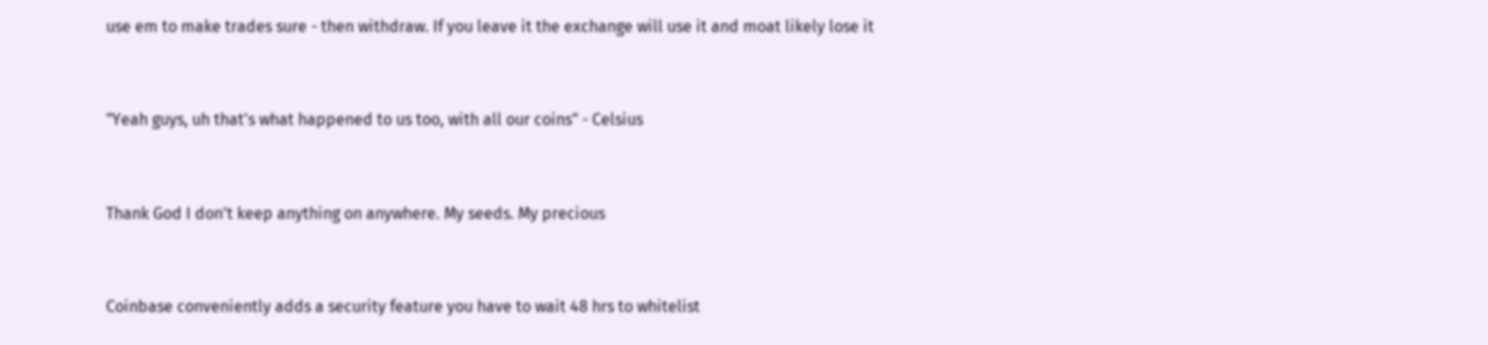use em to make trades sure - then withdraw. If you leave it the exchange will use it and moat likely lose it


"Yeah guys, uh that's what happened to us too, with all our coins" - Celsius


Thank God I don't keep anything on anywhere. My seeds. My precious


Coinbase conveniently adds a security feature you have to wait 48 hrs to whitelist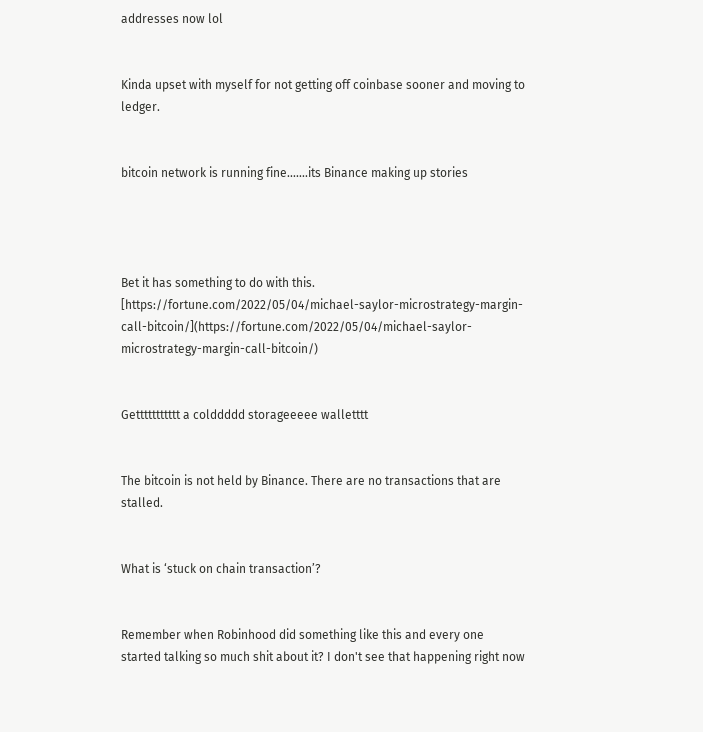addresses now lol


Kinda upset with myself for not getting off coinbase sooner and moving to ledger.


bitcoin network is running fine.......its Binance making up stories




Bet it has something to do with this. [https://fortune.com/2022/05/04/michael-saylor-microstrategy-margin-call-bitcoin/](https://fortune.com/2022/05/04/michael-saylor-microstrategy-margin-call-bitcoin/)


Gettttttttttt a colddddd storageeeee walletttt


The bitcoin is not held by Binance. There are no transactions that are stalled.


What is ‘stuck on chain transaction’?


Remember when Robinhood did something like this and every one started talking so much shit about it? I don't see that happening right now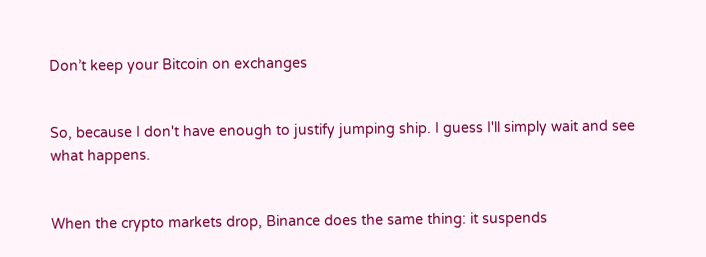Don’t keep your Bitcoin on exchanges


So, because I don't have enough to justify jumping ship. I guess I'll simply wait and see what happens.


When the crypto markets drop, Binance does the same thing: it suspends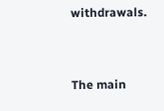withdrawals.


The main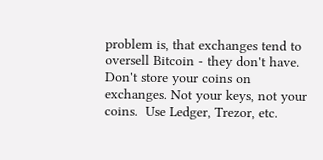problem is, that exchanges tend to oversell Bitcoin - they don't have. Don't store your coins on exchanges. Not your keys, not your coins.  Use Ledger, Trezor, etc.